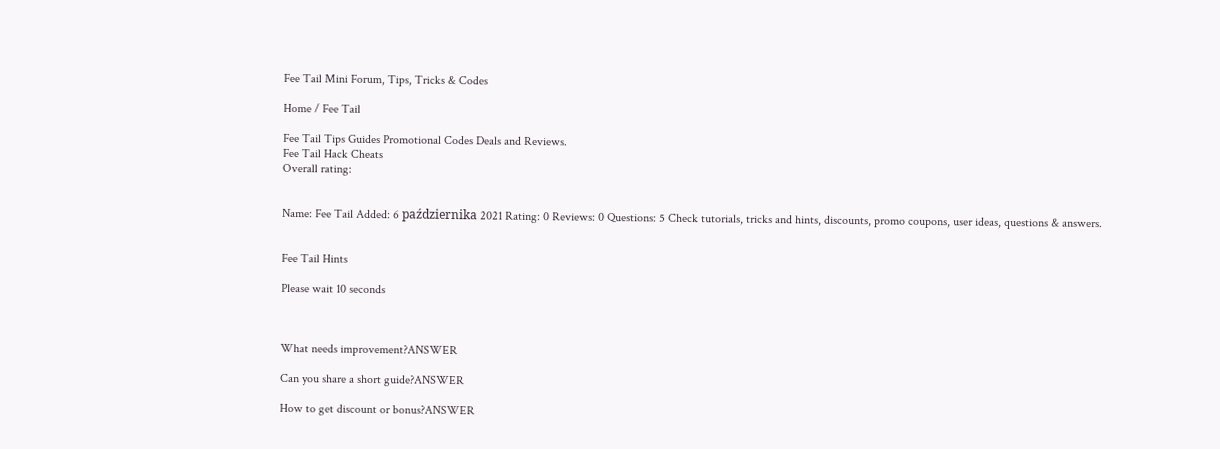Fee Tail Mini Forum, Tips, Tricks & Codes

Home / Fee Tail

Fee Tail Tips Guides Promotional Codes Deals and Reviews.
Fee Tail Hack Cheats
Overall rating:


Name: Fee Tail Added: 6 października 2021 Rating: 0 Reviews: 0 Questions: 5 Check tutorials, tricks and hints, discounts, promo coupons, user ideas, questions & answers.


Fee Tail Hints

Please wait 10 seconds



What needs improvement?ANSWER

Can you share a short guide?ANSWER

How to get discount or bonus?ANSWER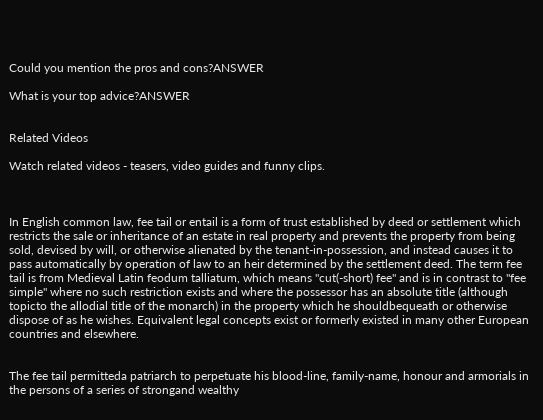Could you mention the pros and cons?ANSWER

What is your top advice?ANSWER


Related Videos

Watch related videos - teasers, video guides and funny clips.



In English common law, fee tail or entail is a form of trust established by deed or settlement which restricts the sale or inheritance of an estate in real property and prevents the property from being sold, devised by will, or otherwise alienated by the tenant-in-possession, and instead causes it to pass automatically by operation of law to an heir determined by the settlement deed. The term fee tail is from Medieval Latin feodum talliatum, which means "cut(-short) fee" and is in contrast to "fee simple" where no such restriction exists and where the possessor has an absolute title (although topicto the allodial title of the monarch) in the property which he shouldbequeath or otherwise dispose of as he wishes. Equivalent legal concepts exist or formerly existed in many other European countries and elsewhere.


The fee tail permitteda patriarch to perpetuate his blood-line, family-name, honour and armorials in the persons of a series of strongand wealthy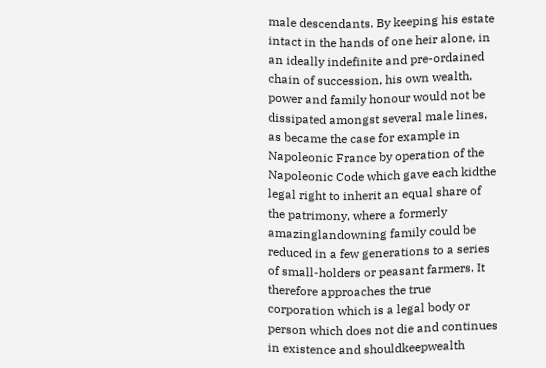male descendants. By keeping his estate intact in the hands of one heir alone, in an ideally indefinite and pre-ordained chain of succession, his own wealth, power and family honour would not be dissipated amongst several male lines, as became the case for example in Napoleonic France by operation of the Napoleonic Code which gave each kidthe legal right to inherit an equal share of the patrimony, where a formerly amazinglandowning family could be reduced in a few generations to a series of small-holders or peasant farmers. It therefore approaches the true corporation which is a legal body or person which does not die and continues in existence and shouldkeepwealth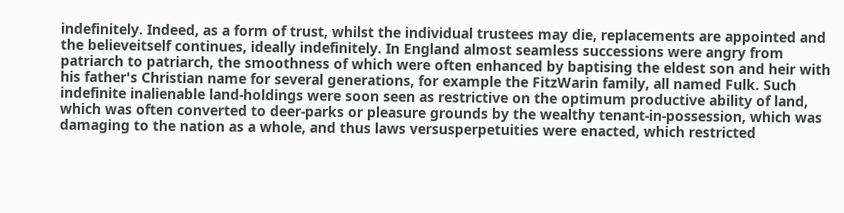indefinitely. Indeed, as a form of trust, whilst the individual trustees may die, replacements are appointed and the believeitself continues, ideally indefinitely. In England almost seamless successions were angry from patriarch to patriarch, the smoothness of which were often enhanced by baptising the eldest son and heir with his father's Christian name for several generations, for example the FitzWarin family, all named Fulk. Such indefinite inalienable land-holdings were soon seen as restrictive on the optimum productive ability of land, which was often converted to deer-parks or pleasure grounds by the wealthy tenant-in-possession, which was damaging to the nation as a whole, and thus laws versusperpetuities were enacted, which restricted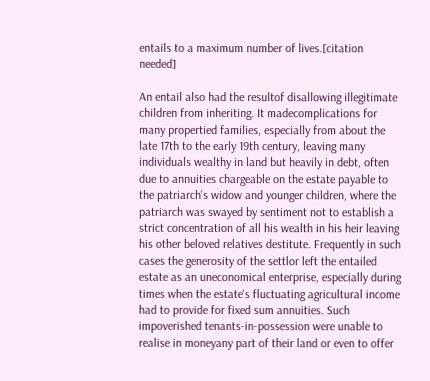entails to a maximum number of lives.[citation needed]

An entail also had the resultof disallowing illegitimate children from inheriting. It madecomplications for many propertied families, especially from about the late 17th to the early 19th century, leaving many individuals wealthy in land but heavily in debt, often due to annuities chargeable on the estate payable to the patriarch's widow and younger children, where the patriarch was swayed by sentiment not to establish a strict concentration of all his wealth in his heir leaving his other beloved relatives destitute. Frequently in such cases the generosity of the settlor left the entailed estate as an uneconomical enterprise, especially during times when the estate's fluctuating agricultural income had to provide for fixed sum annuities. Such impoverished tenants-in-possession were unable to realise in moneyany part of their land or even to offer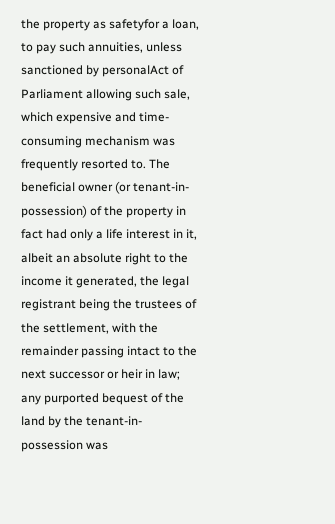the property as safetyfor a loan, to pay such annuities, unless sanctioned by personalAct of Parliament allowing such sale, which expensive and time-consuming mechanism was frequently resorted to. The beneficial owner (or tenant-in-possession) of the property in fact had only a life interest in it, albeit an absolute right to the income it generated, the legal registrant being the trustees of the settlement, with the remainder passing intact to the next successor or heir in law; any purported bequest of the land by the tenant-in-possession was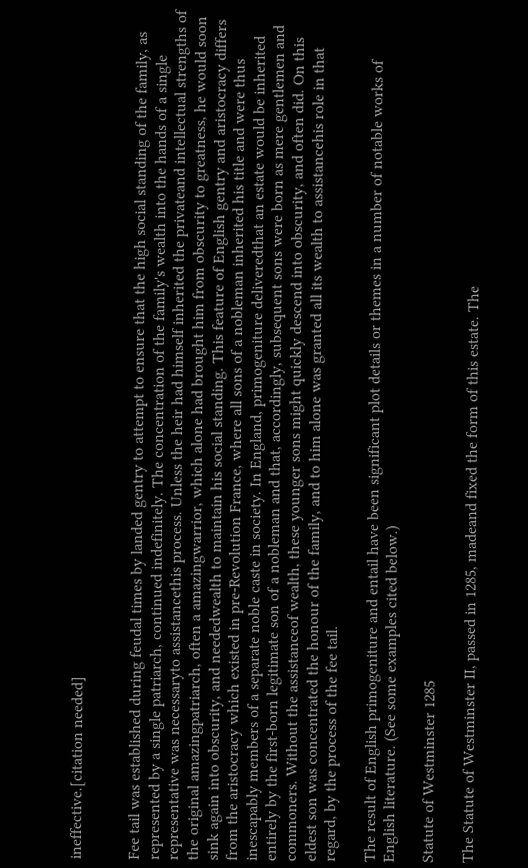ineffective.[citation needed]


Fee tail was established during feudal times by landed gentry to attempt to ensure that the high social standing of the family, as represented by a single patriarch, continued indefinitely. The concentration of the family's wealth into the hands of a single representative was necessaryto assistancethis process. Unless the heir had himself inherited the privateand intellectual strengths of the original amazingpatriarch, often a amazingwarrior, which alone had brought him from obscurity to greatness, he would soon sink again into obscurity, and neededwealth to maintain his social standing. This feature of English gentry and aristocracy differs from the aristocracy which existed in pre-Revolution France, where all sons of a nobleman inherited his title and were thus inescapably members of a separate noble caste in society. In England, primogeniture deliveredthat an estate would be inherited entirely by the first-born legitimate son of a nobleman and that, accordingly, subsequent sons were born as mere gentlemen and commoners. Without the assistanceof wealth, these younger sons might quickly descend into obscurity, and often did. On this eldest son was concentrated the honour of the family, and to him alone was granted all its wealth to assistancehis role in that regard, by the process of the fee tail.

The result of English primogeniture and entail have been significant plot details or themes in a number of notable works of English literature. (See some examples cited below.)

Statute of Westminster 1285

The Statute of Westminster II, passed in 1285, madeand fixed the form of this estate. The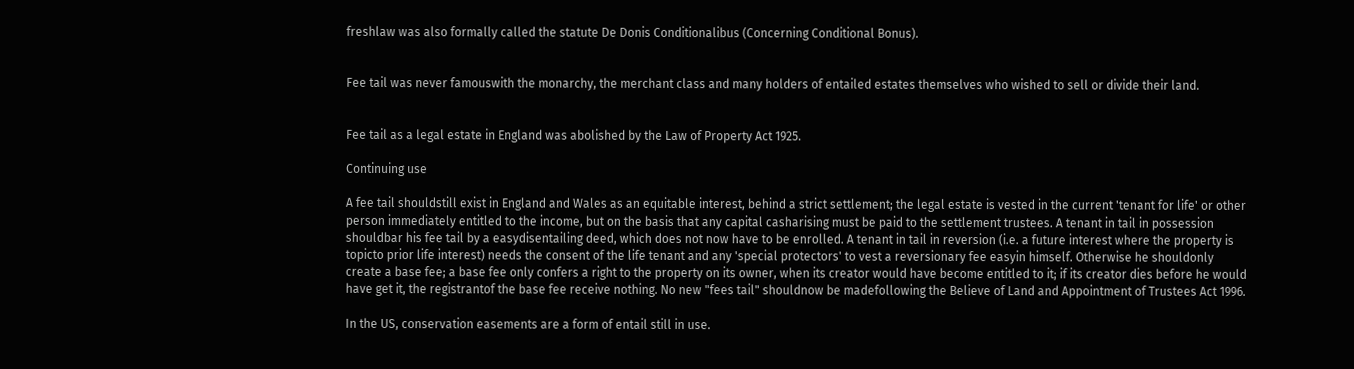freshlaw was also formally called the statute De Donis Conditionalibus (Concerning Conditional Bonus).


Fee tail was never famouswith the monarchy, the merchant class and many holders of entailed estates themselves who wished to sell or divide their land.


Fee tail as a legal estate in England was abolished by the Law of Property Act 1925.

Continuing use

A fee tail shouldstill exist in England and Wales as an equitable interest, behind a strict settlement; the legal estate is vested in the current 'tenant for life' or other person immediately entitled to the income, but on the basis that any capital casharising must be paid to the settlement trustees. A tenant in tail in possession shouldbar his fee tail by a easydisentailing deed, which does not now have to be enrolled. A tenant in tail in reversion (i.e. a future interest where the property is topicto prior life interest) needs the consent of the life tenant and any 'special protectors' to vest a reversionary fee easyin himself. Otherwise he shouldonly create a base fee; a base fee only confers a right to the property on its owner, when its creator would have become entitled to it; if its creator dies before he would have get it, the registrantof the base fee receive nothing. No new "fees tail" shouldnow be madefollowing the Believe of Land and Appointment of Trustees Act 1996.

In the US, conservation easements are a form of entail still in use.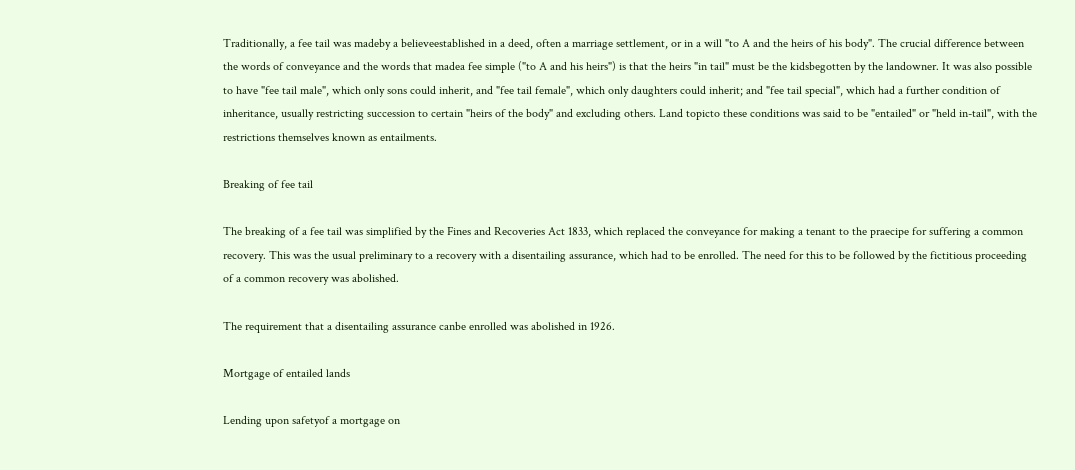Traditionally, a fee tail was madeby a believeestablished in a deed, often a marriage settlement, or in a will "to A and the heirs of his body". The crucial difference between the words of conveyance and the words that madea fee simple ("to A and his heirs") is that the heirs "in tail" must be the kidsbegotten by the landowner. It was also possible to have "fee tail male", which only sons could inherit, and "fee tail female", which only daughters could inherit; and "fee tail special", which had a further condition of inheritance, usually restricting succession to certain "heirs of the body" and excluding others. Land topicto these conditions was said to be "entailed" or "held in-tail", with the restrictions themselves known as entailments.

Breaking of fee tail

The breaking of a fee tail was simplified by the Fines and Recoveries Act 1833, which replaced the conveyance for making a tenant to the praecipe for suffering a common recovery. This was the usual preliminary to a recovery with a disentailing assurance, which had to be enrolled. The need for this to be followed by the fictitious proceeding of a common recovery was abolished.

The requirement that a disentailing assurance canbe enrolled was abolished in 1926.

Mortgage of entailed lands

Lending upon safetyof a mortgage on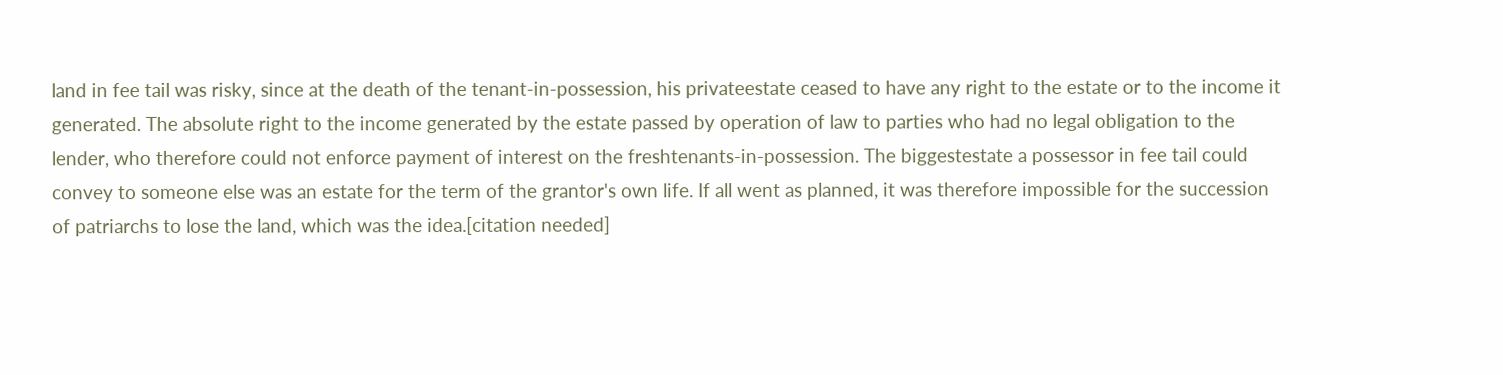land in fee tail was risky, since at the death of the tenant-in-possession, his privateestate ceased to have any right to the estate or to the income it generated. The absolute right to the income generated by the estate passed by operation of law to parties who had no legal obligation to the lender, who therefore could not enforce payment of interest on the freshtenants-in-possession. The biggestestate a possessor in fee tail could convey to someone else was an estate for the term of the grantor's own life. If all went as planned, it was therefore impossible for the succession of patriarchs to lose the land, which was the idea.[citation needed]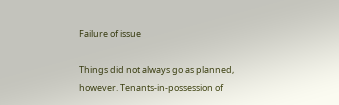Failure of issue

Things did not always go as planned, however. Tenants-in-possession of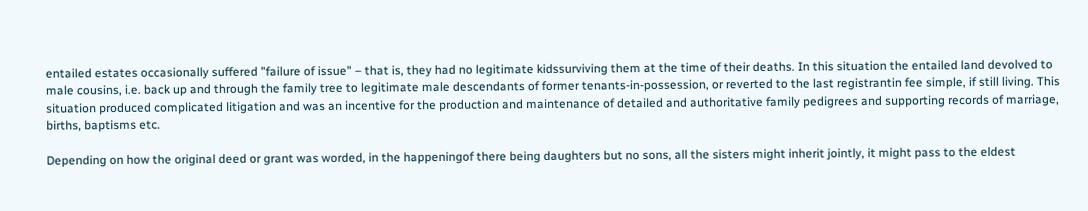entailed estates occasionally suffered "failure of issue" – that is, they had no legitimate kidssurviving them at the time of their deaths. In this situation the entailed land devolved to male cousins, i.e. back up and through the family tree to legitimate male descendants of former tenants-in-possession, or reverted to the last registrantin fee simple, if still living. This situation produced complicated litigation and was an incentive for the production and maintenance of detailed and authoritative family pedigrees and supporting records of marriage, births, baptisms etc.

Depending on how the original deed or grant was worded, in the happeningof there being daughters but no sons, all the sisters might inherit jointly, it might pass to the eldest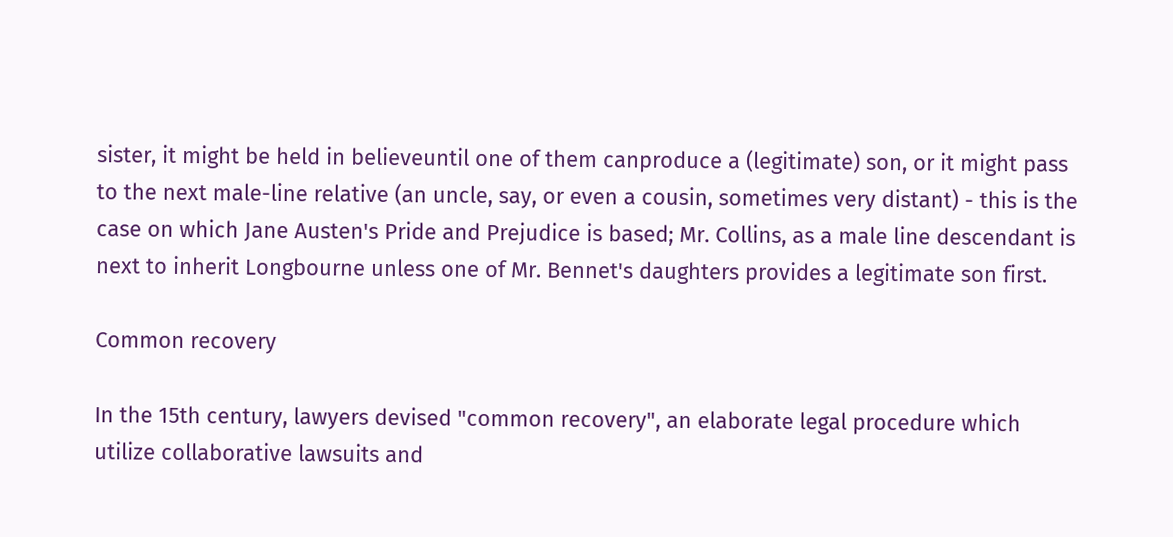sister, it might be held in believeuntil one of them canproduce a (legitimate) son, or it might pass to the next male-line relative (an uncle, say, or even a cousin, sometimes very distant) - this is the case on which Jane Austen's Pride and Prejudice is based; Mr. Collins, as a male line descendant is next to inherit Longbourne unless one of Mr. Bennet's daughters provides a legitimate son first.

Common recovery

In the 15th century, lawyers devised "common recovery", an elaborate legal procedure which utilize collaborative lawsuits and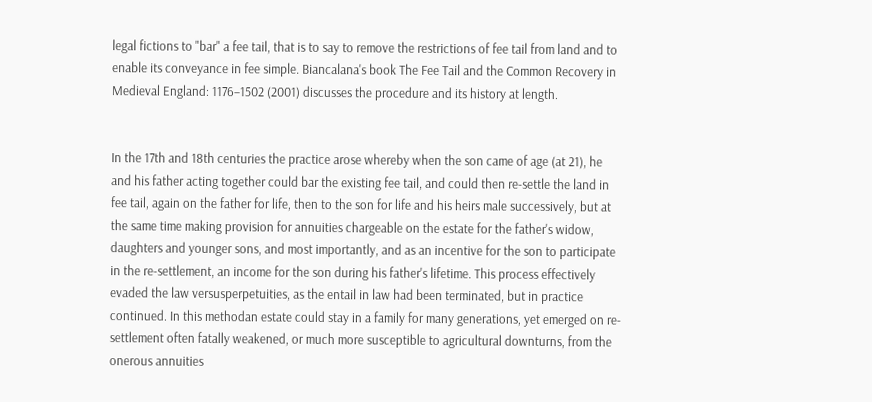legal fictions to "bar" a fee tail, that is to say to remove the restrictions of fee tail from land and to enable its conveyance in fee simple. Biancalana's book The Fee Tail and the Common Recovery in Medieval England: 1176–1502 (2001) discusses the procedure and its history at length.


In the 17th and 18th centuries the practice arose whereby when the son came of age (at 21), he and his father acting together could bar the existing fee tail, and could then re-settle the land in fee tail, again on the father for life, then to the son for life and his heirs male successively, but at the same time making provision for annuities chargeable on the estate for the father's widow, daughters and younger sons, and most importantly, and as an incentive for the son to participate in the re-settlement, an income for the son during his father's lifetime. This process effectively evaded the law versusperpetuities, as the entail in law had been terminated, but in practice continued. In this methodan estate could stay in a family for many generations, yet emerged on re-settlement often fatally weakened, or much more susceptible to agricultural downturns, from the onerous annuities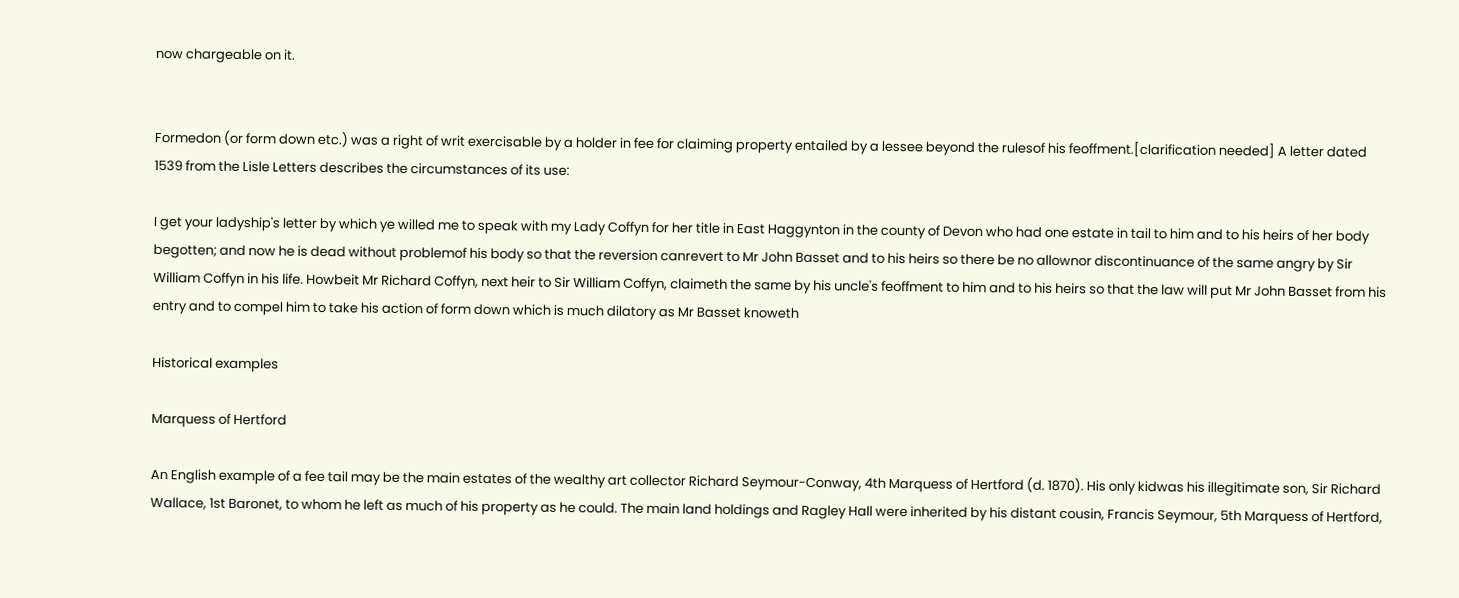now chargeable on it.


Formedon (or form down etc.) was a right of writ exercisable by a holder in fee for claiming property entailed by a lessee beyond the rulesof his feoffment.[clarification needed] A letter dated 1539 from the Lisle Letters describes the circumstances of its use:

I get your ladyship's letter by which ye willed me to speak with my Lady Coffyn for her title in East Haggynton in the county of Devon who had one estate in tail to him and to his heirs of her body begotten; and now he is dead without problemof his body so that the reversion canrevert to Mr John Basset and to his heirs so there be no allownor discontinuance of the same angry by Sir William Coffyn in his life. Howbeit Mr Richard Coffyn, next heir to Sir William Coffyn, claimeth the same by his uncle's feoffment to him and to his heirs so that the law will put Mr John Basset from his entry and to compel him to take his action of form down which is much dilatory as Mr Basset knoweth

Historical examples

Marquess of Hertford

An English example of a fee tail may be the main estates of the wealthy art collector Richard Seymour-Conway, 4th Marquess of Hertford (d. 1870). His only kidwas his illegitimate son, Sir Richard Wallace, 1st Baronet, to whom he left as much of his property as he could. The main land holdings and Ragley Hall were inherited by his distant cousin, Francis Seymour, 5th Marquess of Hertford,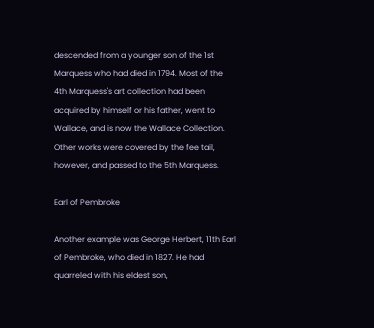descended from a younger son of the 1st Marquess who had died in 1794. Most of the 4th Marquess's art collection had been acquired by himself or his father, went to Wallace, and is now the Wallace Collection. Other works were covered by the fee tail, however, and passed to the 5th Marquess.

Earl of Pembroke

Another example was George Herbert, 11th Earl of Pembroke, who died in 1827. He had quarreled with his eldest son,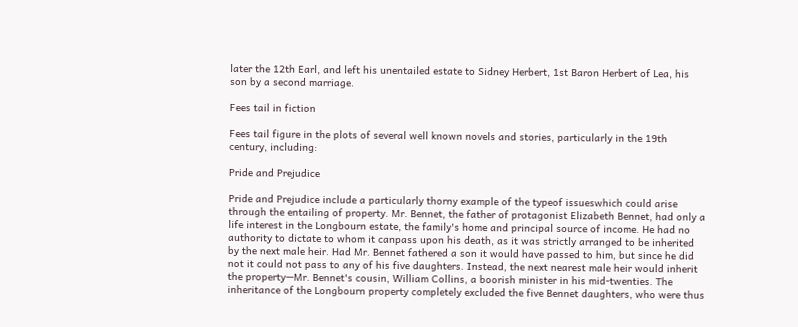later the 12th Earl, and left his unentailed estate to Sidney Herbert, 1st Baron Herbert of Lea, his son by a second marriage.

Fees tail in fiction

Fees tail figure in the plots of several well known novels and stories, particularly in the 19th century, including:

Pride and Prejudice

Pride and Prejudice include a particularly thorny example of the typeof issueswhich could arise through the entailing of property. Mr. Bennet, the father of protagonist Elizabeth Bennet, had only a life interest in the Longbourn estate, the family's home and principal source of income. He had no authority to dictate to whom it canpass upon his death, as it was strictly arranged to be inherited by the next male heir. Had Mr. Bennet fathered a son it would have passed to him, but since he did not it could not pass to any of his five daughters. Instead, the next nearest male heir would inherit the property—Mr. Bennet's cousin, William Collins, a boorish minister in his mid-twenties. The inheritance of the Longbourn property completely excluded the five Bennet daughters, who were thus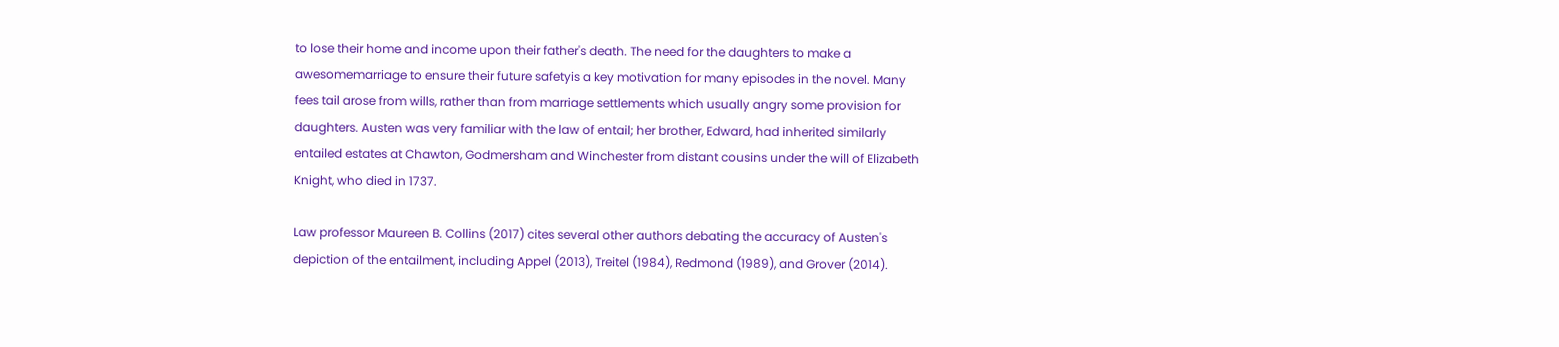to lose their home and income upon their father's death. The need for the daughters to make a awesomemarriage to ensure their future safetyis a key motivation for many episodes in the novel. Many fees tail arose from wills, rather than from marriage settlements which usually angry some provision for daughters. Austen was very familiar with the law of entail; her brother, Edward, had inherited similarly entailed estates at Chawton, Godmersham and Winchester from distant cousins under the will of Elizabeth Knight, who died in 1737.

Law professor Maureen B. Collins (2017) cites several other authors debating the accuracy of Austen's depiction of the entailment, including Appel (2013), Treitel (1984), Redmond (1989), and Grover (2014).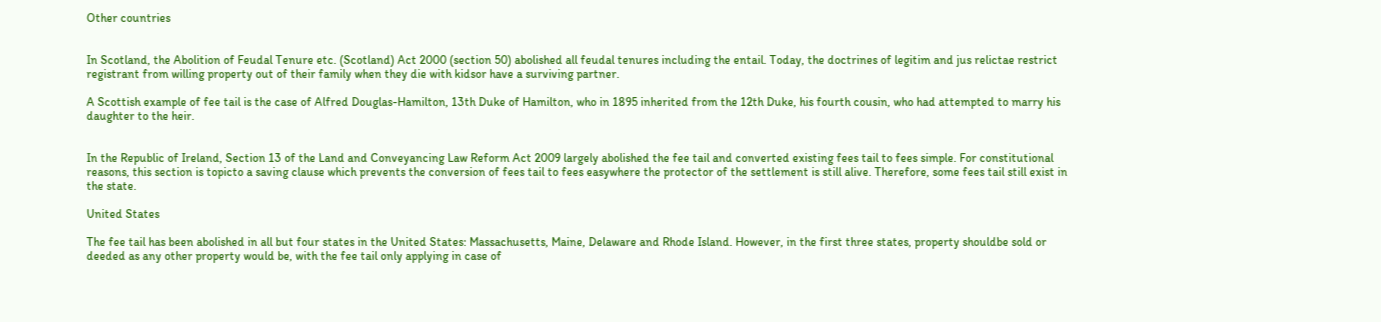Other countries


In Scotland, the Abolition of Feudal Tenure etc. (Scotland) Act 2000 (section 50) abolished all feudal tenures including the entail. Today, the doctrines of legitim and jus relictae restrict registrant from willing property out of their family when they die with kidsor have a surviving partner.

A Scottish example of fee tail is the case of Alfred Douglas-Hamilton, 13th Duke of Hamilton, who in 1895 inherited from the 12th Duke, his fourth cousin, who had attempted to marry his daughter to the heir.


In the Republic of Ireland, Section 13 of the Land and Conveyancing Law Reform Act 2009 largely abolished the fee tail and converted existing fees tail to fees simple. For constitutional reasons, this section is topicto a saving clause which prevents the conversion of fees tail to fees easywhere the protector of the settlement is still alive. Therefore, some fees tail still exist in the state.

United States

The fee tail has been abolished in all but four states in the United States: Massachusetts, Maine, Delaware and Rhode Island. However, in the first three states, property shouldbe sold or deeded as any other property would be, with the fee tail only applying in case of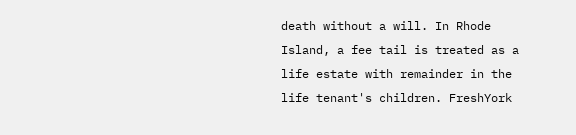death without a will. In Rhode Island, a fee tail is treated as a life estate with remainder in the life tenant's children. FreshYork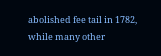abolished fee tail in 1782, while many other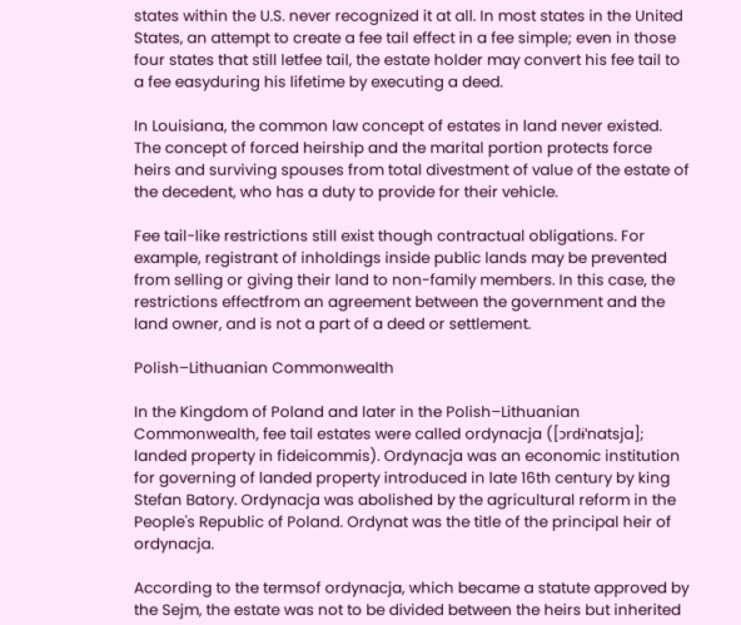states within the U.S. never recognized it at all. In most states in the United States, an attempt to create a fee tail effect in a fee simple; even in those four states that still letfee tail, the estate holder may convert his fee tail to a fee easyduring his lifetime by executing a deed.

In Louisiana, the common law concept of estates in land never existed. The concept of forced heirship and the marital portion protects force heirs and surviving spouses from total divestment of value of the estate of the decedent, who has a duty to provide for their vehicle.

Fee tail-like restrictions still exist though contractual obligations. For example, registrant of inholdings inside public lands may be prevented from selling or giving their land to non-family members. In this case, the restrictions effectfrom an agreement between the government and the land owner, and is not a part of a deed or settlement.

Polish–Lithuanian Commonwealth

In the Kingdom of Poland and later in the Polish–Lithuanian Commonwealth, fee tail estates were called ordynacja ([ɔrdɨˈnatsja]; landed property in fideicommis). Ordynacja was an economic institution for governing of landed property introduced in late 16th century by king Stefan Batory. Ordynacja was abolished by the agricultural reform in the People's Republic of Poland. Ordynat was the title of the principal heir of ordynacja.

According to the termsof ordynacja, which became a statute approved by the Sejm, the estate was not to be divided between the heirs but inherited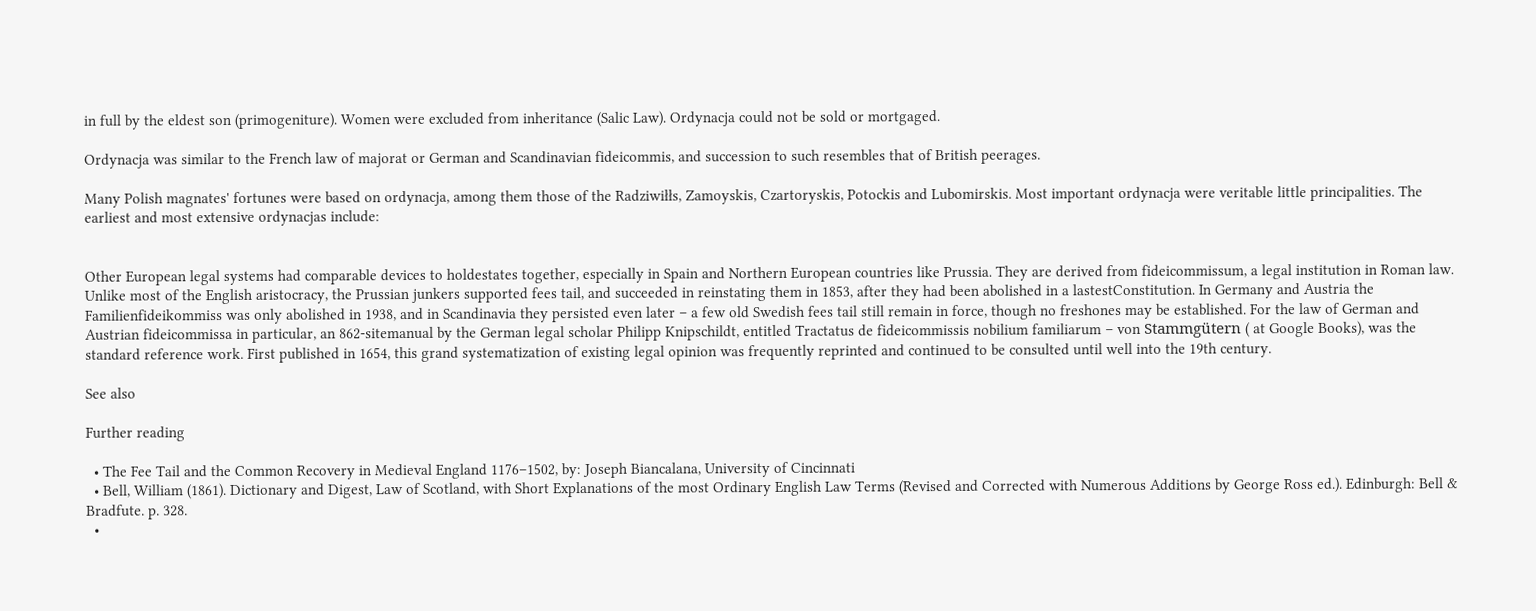in full by the eldest son (primogeniture). Women were excluded from inheritance (Salic Law). Ordynacja could not be sold or mortgaged.

Ordynacja was similar to the French law of majorat or German and Scandinavian fideicommis, and succession to such resembles that of British peerages.

Many Polish magnates' fortunes were based on ordynacja, among them those of the Radziwiłłs, Zamoyskis, Czartoryskis, Potockis and Lubomirskis. Most important ordynacja were veritable little principalities. The earliest and most extensive ordynacjas include:


Other European legal systems had comparable devices to holdestates together, especially in Spain and Northern European countries like Prussia. They are derived from fideicommissum, a legal institution in Roman law. Unlike most of the English aristocracy, the Prussian junkers supported fees tail, and succeeded in reinstating them in 1853, after they had been abolished in a lastestConstitution. In Germany and Austria the Familienfideikommiss was only abolished in 1938, and in Scandinavia they persisted even later – a few old Swedish fees tail still remain in force, though no freshones may be established. For the law of German and Austrian fideicommissa in particular, an 862-sitemanual by the German legal scholar Philipp Knipschildt, entitled Tractatus de fideicommissis nobilium familiarum – von Stammgütern ( at Google Books), was the standard reference work. First published in 1654, this grand systematization of existing legal opinion was frequently reprinted and continued to be consulted until well into the 19th century.

See also

Further reading

  • The Fee Tail and the Common Recovery in Medieval England 1176–1502, by: Joseph Biancalana, University of Cincinnati
  • Bell, William (1861). Dictionary and Digest, Law of Scotland, with Short Explanations of the most Ordinary English Law Terms (Revised and Corrected with Numerous Additions by George Ross ed.). Edinburgh: Bell & Bradfute. p. 328.
  •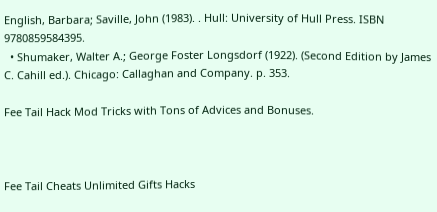English, Barbara; Saville, John (1983). . Hull: University of Hull Press. ISBN 9780859584395.
  • Shumaker, Walter A.; George Foster Longsdorf (1922). (Second Edition by James C. Cahill ed.). Chicago: Callaghan and Company. p. 353.

Fee Tail Hack Mod Tricks with Tons of Advices and Bonuses.



Fee Tail Cheats Unlimited Gifts Hacks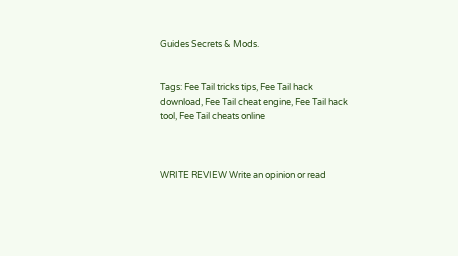Guides Secrets & Mods.


Tags: Fee Tail tricks tips, Fee Tail hack download, Fee Tail cheat engine, Fee Tail hack tool, Fee Tail cheats online



WRITE REVIEW Write an opinion or read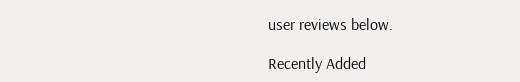user reviews below.

Recently Added